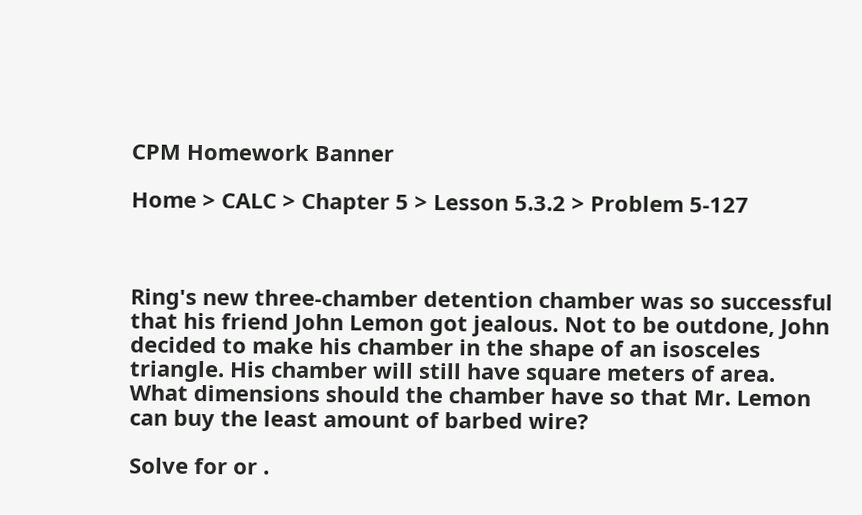CPM Homework Banner

Home > CALC > Chapter 5 > Lesson 5.3.2 > Problem 5-127



Ring's new three-chamber detention chamber was so successful that his friend John Lemon got jealous. Not to be outdone, John decided to make his chamber in the shape of an isosceles triangle. His chamber will still have square meters of area. What dimensions should the chamber have so that Mr. Lemon can buy the least amount of barbed wire?

Solve for or .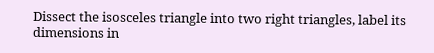Dissect the isosceles triangle into two right triangles, label its dimensions in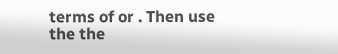terms of or . Then use the the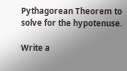Pythagorean Theorem to solve for the hypotenuse.

Write a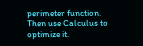perimeter function. Then use Calculus to optimize it.